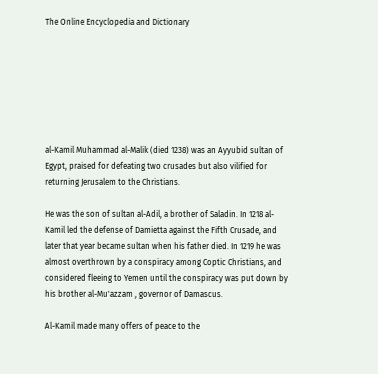The Online Encyclopedia and Dictionary







al-Kamil Muhammad al-Malik (died 1238) was an Ayyubid sultan of Egypt, praised for defeating two crusades but also vilified for returning Jerusalem to the Christians.

He was the son of sultan al-Adil, a brother of Saladin. In 1218 al-Kamil led the defense of Damietta against the Fifth Crusade, and later that year became sultan when his father died. In 1219 he was almost overthrown by a conspiracy among Coptic Christians, and considered fleeing to Yemen until the conspiracy was put down by his brother al-Mu'azzam , governor of Damascus.

Al-Kamil made many offers of peace to the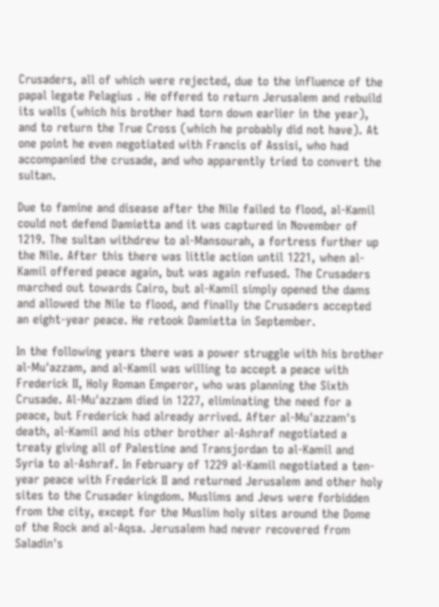Crusaders, all of which were rejected, due to the influence of the papal legate Pelagius . He offered to return Jerusalem and rebuild its walls (which his brother had torn down earlier in the year), and to return the True Cross (which he probably did not have). At one point he even negotiated with Francis of Assisi, who had accompanied the crusade, and who apparently tried to convert the sultan.

Due to famine and disease after the Nile failed to flood, al-Kamil could not defend Damietta and it was captured in November of 1219. The sultan withdrew to al-Mansourah, a fortress further up the Nile. After this there was little action until 1221, when al-Kamil offered peace again, but was again refused. The Crusaders marched out towards Cairo, but al-Kamil simply opened the dams and allowed the Nile to flood, and finally the Crusaders accepted an eight-year peace. He retook Damietta in September.

In the following years there was a power struggle with his brother al-Mu'azzam, and al-Kamil was willing to accept a peace with Frederick II, Holy Roman Emperor, who was planning the Sixth Crusade. Al-Mu'azzam died in 1227, eliminating the need for a peace, but Frederick had already arrived. After al-Mu'azzam's death, al-Kamil and his other brother al-Ashraf negotiated a treaty giving all of Palestine and Transjordan to al-Kamil and Syria to al-Ashraf. In February of 1229 al-Kamil negotiated a ten-year peace with Frederick II and returned Jerusalem and other holy sites to the Crusader kingdom. Muslims and Jews were forbidden from the city, except for the Muslim holy sites around the Dome of the Rock and al-Aqsa. Jerusalem had never recovered from Saladin's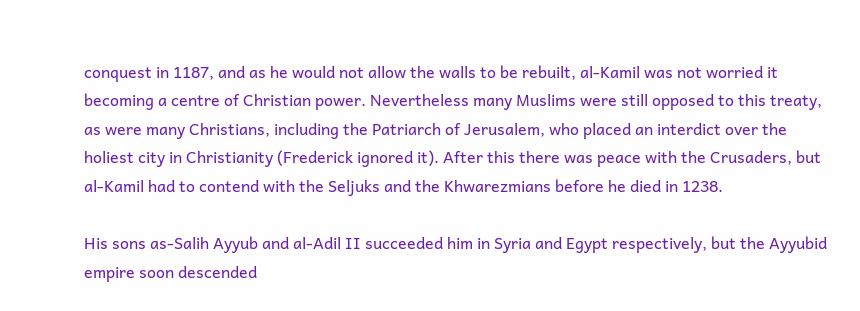conquest in 1187, and as he would not allow the walls to be rebuilt, al-Kamil was not worried it becoming a centre of Christian power. Nevertheless many Muslims were still opposed to this treaty, as were many Christians, including the Patriarch of Jerusalem, who placed an interdict over the holiest city in Christianity (Frederick ignored it). After this there was peace with the Crusaders, but al-Kamil had to contend with the Seljuks and the Khwarezmians before he died in 1238.

His sons as-Salih Ayyub and al-Adil II succeeded him in Syria and Egypt respectively, but the Ayyubid empire soon descended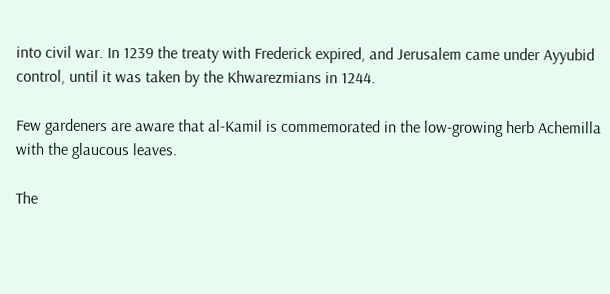into civil war. In 1239 the treaty with Frederick expired, and Jerusalem came under Ayyubid control, until it was taken by the Khwarezmians in 1244.

Few gardeners are aware that al-Kamil is commemorated in the low-growing herb Achemilla with the glaucous leaves.

The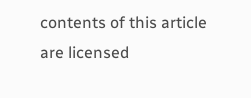contents of this article are licensed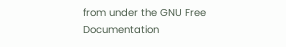from under the GNU Free Documentation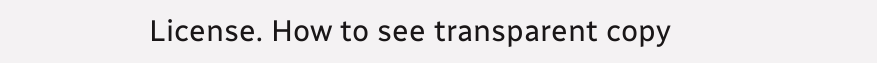License. How to see transparent copy